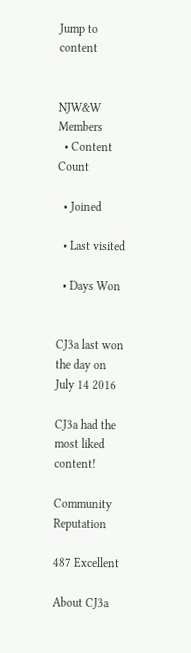Jump to content


NJW&W Members
  • Content Count

  • Joined

  • Last visited

  • Days Won


CJ3a last won the day on July 14 2016

CJ3a had the most liked content!

Community Reputation

487 Excellent

About CJ3a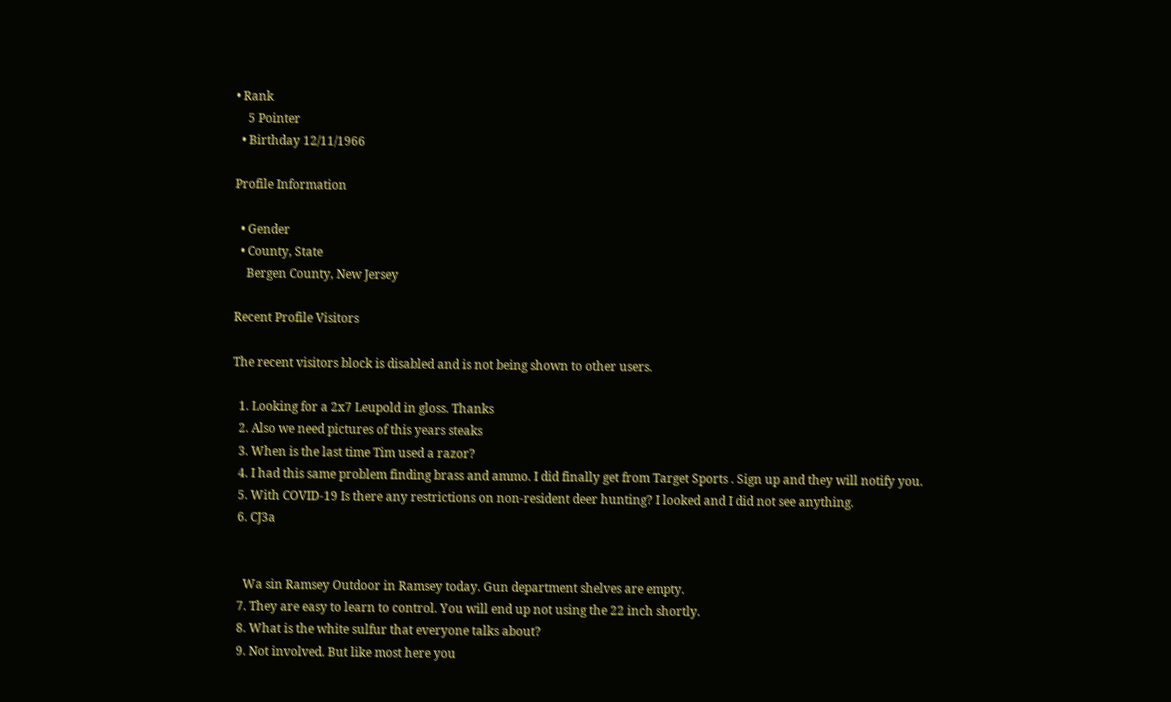• Rank
    5 Pointer
  • Birthday 12/11/1966

Profile Information

  • Gender
  • County, State
    Bergen County, New Jersey

Recent Profile Visitors

The recent visitors block is disabled and is not being shown to other users.

  1. Looking for a 2x7 Leupold in gloss. Thanks
  2. Also we need pictures of this years steaks
  3. When is the last time Tim used a razor?
  4. I had this same problem finding brass and ammo. I did finally get from Target Sports . Sign up and they will notify you.
  5. With COVID-19 Is there any restrictions on non-resident deer hunting? I looked and I did not see anything.
  6. CJ3a


    Wa sin Ramsey Outdoor in Ramsey today. Gun department shelves are empty.
  7. They are easy to learn to control. You will end up not using the 22 inch shortly.
  8. What is the white sulfur that everyone talks about?
  9. Not involved. But like most here you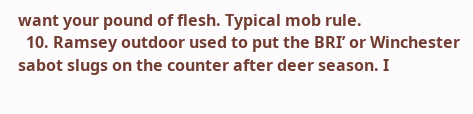want your pound of flesh. Typical mob rule.
  10. Ramsey outdoor used to put the BRI’ or Winchester sabot slugs on the counter after deer season. I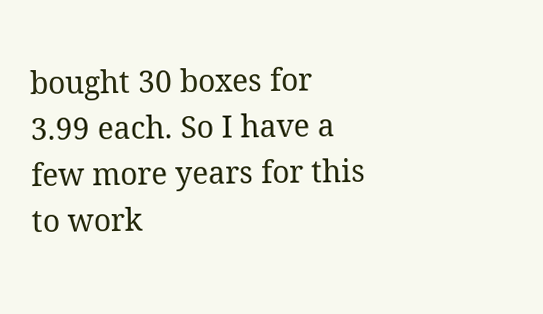bought 30 boxes for 3.99 each. So I have a few more years for this to work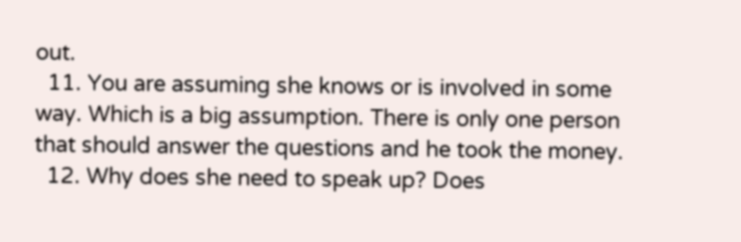out.
  11. You are assuming she knows or is involved in some way. Which is a big assumption. There is only one person that should answer the questions and he took the money.
  12. Why does she need to speak up? Does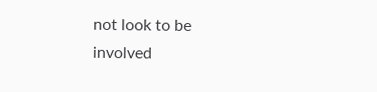not look to be involved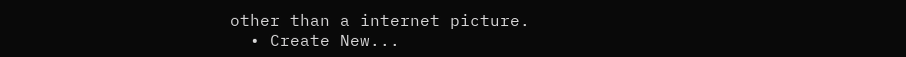other than a internet picture.
  • Create New...